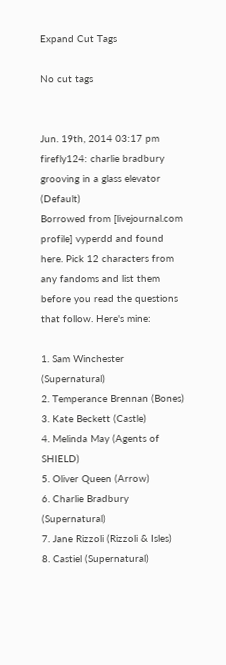Expand Cut Tags

No cut tags


Jun. 19th, 2014 03:17 pm
firefly124: charlie bradbury grooving in a glass elevator (Default)
Borrowed from [livejournal.com profile] vyperdd and found here. Pick 12 characters from any fandoms and list them before you read the questions that follow. Here's mine:

1. Sam Winchester (Supernatural)
2. Temperance Brennan (Bones)
3. Kate Beckett (Castle)
4. Melinda May (Agents of SHIELD)
5. Oliver Queen (Arrow)
6. Charlie Bradbury (Supernatural)
7. Jane Rizzoli (Rizzoli & Isles)
8. Castiel (Supernatural)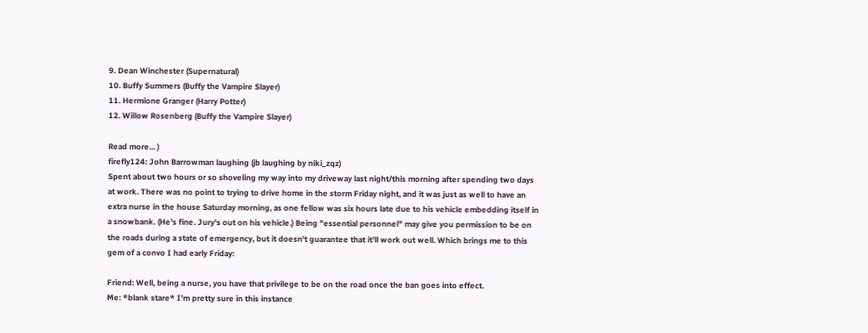9. Dean Winchester (Supernatural)
10. Buffy Summers (Buffy the Vampire Slayer)
11. Hermione Granger (Harry Potter)
12. Willow Rosenberg (Buffy the Vampire Slayer)

Read more... )
firefly124: John Barrowman laughing (jb laughing by niki_zqz)
Spent about two hours or so shoveling my way into my driveway last night/this morning after spending two days at work. There was no point to trying to drive home in the storm Friday night, and it was just as well to have an extra nurse in the house Saturday morning, as one fellow was six hours late due to his vehicle embedding itself in a snowbank. (He's fine. Jury's out on his vehicle.) Being "essential personnel" may give you permission to be on the roads during a state of emergency, but it doesn't guarantee that it'll work out well. Which brings me to this gem of a convo I had early Friday:

Friend: Well, being a nurse, you have that privilege to be on the road once the ban goes into effect.
Me: *blank stare* I'm pretty sure in this instance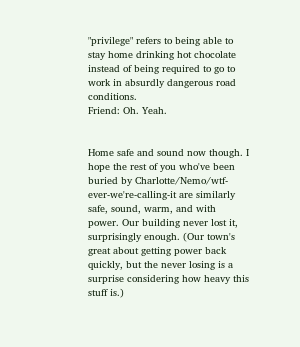"privilege" refers to being able to stay home drinking hot chocolate instead of being required to go to work in absurdly dangerous road conditions.
Friend: Oh. Yeah.


Home safe and sound now though. I hope the rest of you who've been buried by Charlotte/Nemo/wtf-ever-we're-calling-it are similarly safe, sound, warm, and with power. Our building never lost it, surprisingly enough. (Our town's great about getting power back quickly, but the never losing is a surprise considering how heavy this stuff is.)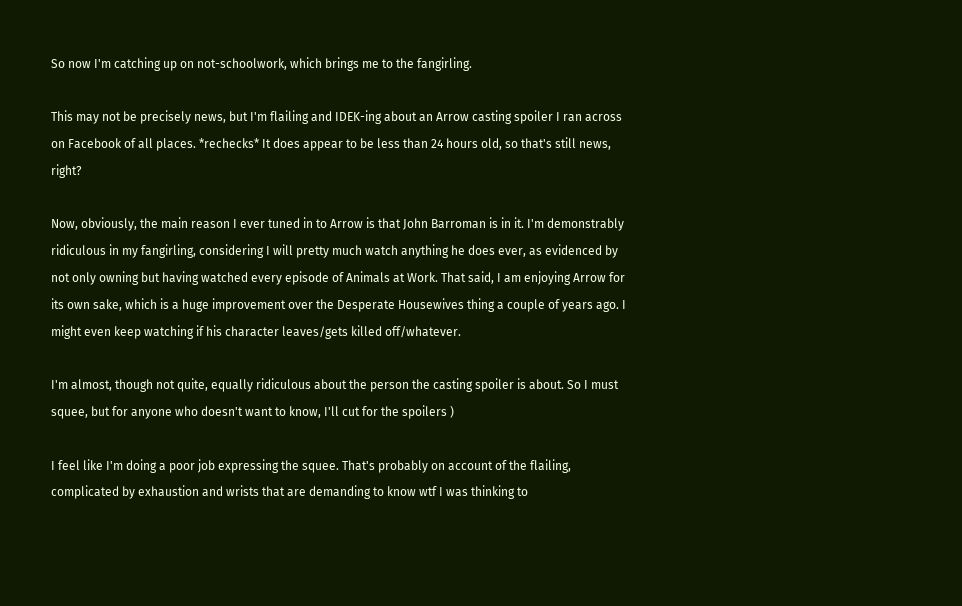So now I'm catching up on not-schoolwork, which brings me to the fangirling.

This may not be precisely news, but I'm flailing and IDEK-ing about an Arrow casting spoiler I ran across on Facebook of all places. *rechecks* It does appear to be less than 24 hours old, so that's still news, right?

Now, obviously, the main reason I ever tuned in to Arrow is that John Barroman is in it. I'm demonstrably ridiculous in my fangirling, considering I will pretty much watch anything he does ever, as evidenced by not only owning but having watched every episode of Animals at Work. That said, I am enjoying Arrow for its own sake, which is a huge improvement over the Desperate Housewives thing a couple of years ago. I might even keep watching if his character leaves/gets killed off/whatever.

I'm almost, though not quite, equally ridiculous about the person the casting spoiler is about. So I must squee, but for anyone who doesn't want to know, I'll cut for the spoilers )

I feel like I'm doing a poor job expressing the squee. That's probably on account of the flailing, complicated by exhaustion and wrists that are demanding to know wtf I was thinking to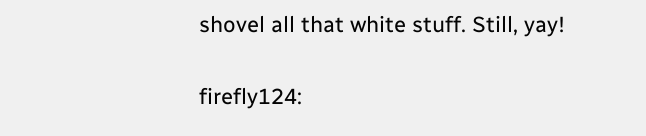shovel all that white stuff. Still, yay!


firefly124: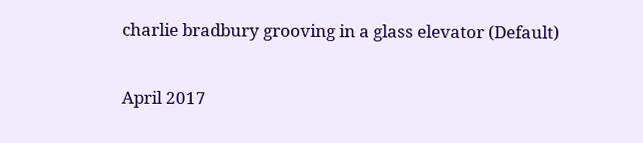charlie bradbury grooving in a glass elevator (Default)

April 2017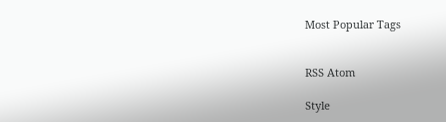Most Popular Tags


RSS Atom

Style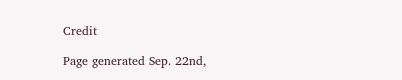Credit

Page generated Sep. 22nd,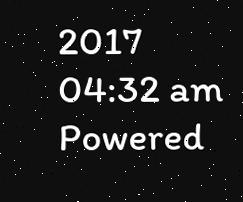2017 04:32 am
Powered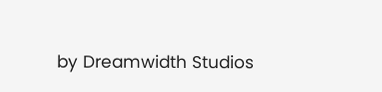by Dreamwidth Studios